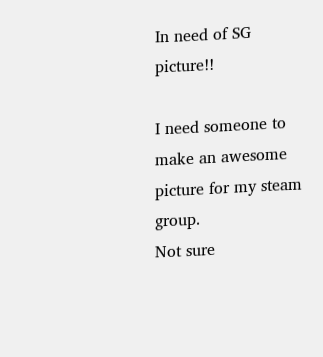In need of SG picture!!

I need someone to make an awesome picture for my steam group.
Not sure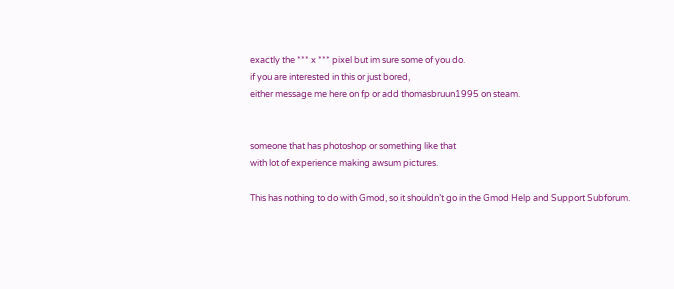exactly the *** x *** pixel but im sure some of you do.
if you are interested in this or just bored,
either message me here on fp or add thomasbruun1995 on steam.


someone that has photoshop or something like that
with lot of experience making awsum pictures.

This has nothing to do with Gmod, so it shouldn’t go in the Gmod Help and Support Subforum.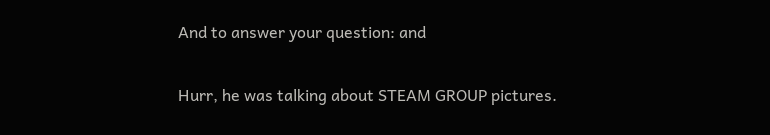And to answer your question: and

Hurr, he was talking about STEAM GROUP pictures.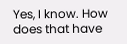Yes, I know. How does that have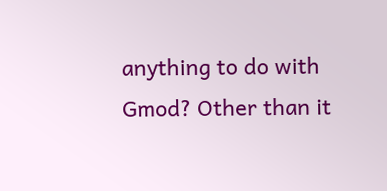anything to do with Gmod? Other than it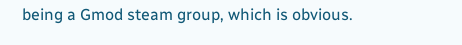being a Gmod steam group, which is obvious.